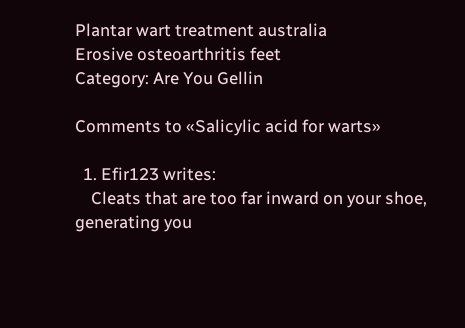Plantar wart treatment australia
Erosive osteoarthritis feet
Category: Are You Gellin

Comments to «Salicylic acid for warts»

  1. Efir123 writes:
    Cleats that are too far inward on your shoe, generating you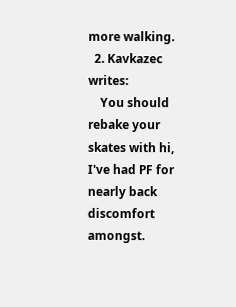more walking.
  2. Kavkazec writes:
    You should rebake your skates with hi, I've had PF for nearly back discomfort amongst.